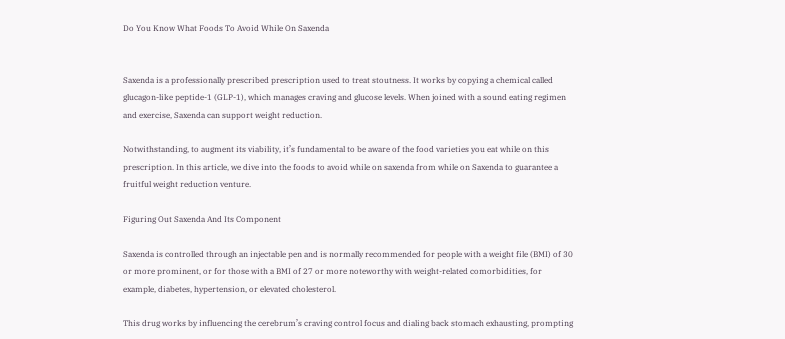Do You Know What Foods To Avoid While On Saxenda


Saxenda is a professionally prescribed prescription used to treat stoutness. It works by copying a chemical called glucagon-like peptide-1 (GLP-1), which manages craving and glucose levels. When joined with a sound eating regimen and exercise, Saxenda can support weight reduction.

Notwithstanding, to augment its viability, it’s fundamental to be aware of the food varieties you eat while on this prescription. In this article, we dive into the foods to avoid while on saxenda from while on Saxenda to guarantee a fruitful weight reduction venture.

Figuring Out Saxenda And Its Component

Saxenda is controlled through an injectable pen and is normally recommended for people with a weight file (BMI) of 30 or more prominent, or for those with a BMI of 27 or more noteworthy with weight-related comorbidities, for example, diabetes, hypertension, or elevated cholesterol.

This drug works by influencing the cerebrum’s craving control focus and dialing back stomach exhausting, prompting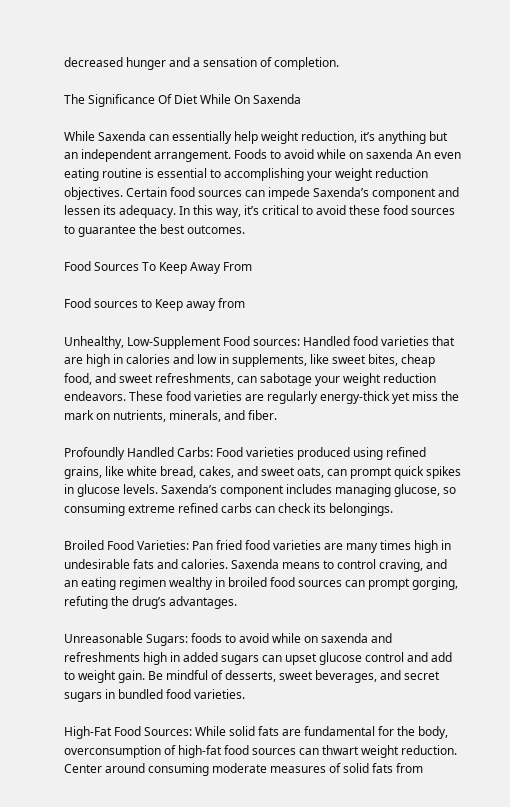decreased hunger and a sensation of completion.

The Significance Of Diet While On Saxenda

While Saxenda can essentially help weight reduction, it’s anything but an independent arrangement. Foods to avoid while on saxenda An even eating routine is essential to accomplishing your weight reduction objectives. Certain food sources can impede Saxenda’s component and lessen its adequacy. In this way, it’s critical to avoid these food sources to guarantee the best outcomes.

Food Sources To Keep Away From

Food sources to Keep away from

Unhealthy, Low-Supplement Food sources: Handled food varieties that are high in calories and low in supplements, like sweet bites, cheap food, and sweet refreshments, can sabotage your weight reduction endeavors. These food varieties are regularly energy-thick yet miss the mark on nutrients, minerals, and fiber.

Profoundly Handled Carbs: Food varieties produced using refined grains, like white bread, cakes, and sweet oats, can prompt quick spikes in glucose levels. Saxenda’s component includes managing glucose, so consuming extreme refined carbs can check its belongings.

Broiled Food Varieties: Pan fried food varieties are many times high in undesirable fats and calories. Saxenda means to control craving, and an eating regimen wealthy in broiled food sources can prompt gorging, refuting the drug’s advantages.

Unreasonable Sugars: foods to avoid while on saxenda and refreshments high in added sugars can upset glucose control and add to weight gain. Be mindful of desserts, sweet beverages, and secret sugars in bundled food varieties.

High-Fat Food Sources: While solid fats are fundamental for the body, overconsumption of high-fat food sources can thwart weight reduction. Center around consuming moderate measures of solid fats from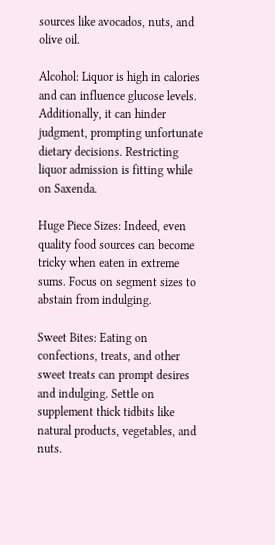sources like avocados, nuts, and olive oil.

Alcohol: Liquor is high in calories and can influence glucose levels. Additionally, it can hinder judgment, prompting unfortunate dietary decisions. Restricting liquor admission is fitting while on Saxenda.

Huge Piece Sizes: Indeed, even quality food sources can become tricky when eaten in extreme sums. Focus on segment sizes to abstain from indulging.

Sweet Bites: Eating on confections, treats, and other sweet treats can prompt desires and indulging. Settle on supplement thick tidbits like natural products, vegetables, and nuts.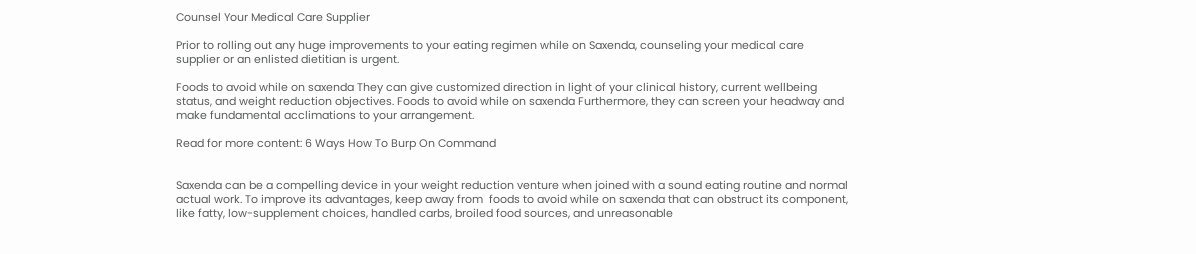Counsel Your Medical Care Supplier

Prior to rolling out any huge improvements to your eating regimen while on Saxenda, counseling your medical care supplier or an enlisted dietitian is urgent.

Foods to avoid while on saxenda They can give customized direction in light of your clinical history, current wellbeing status, and weight reduction objectives. Foods to avoid while on saxenda Furthermore, they can screen your headway and make fundamental acclimations to your arrangement.

Read for more content: 6 Ways How To Burp On Command


Saxenda can be a compelling device in your weight reduction venture when joined with a sound eating routine and normal actual work. To improve its advantages, keep away from  foods to avoid while on saxenda that can obstruct its component, like fatty, low-supplement choices, handled carbs, broiled food sources, and unreasonable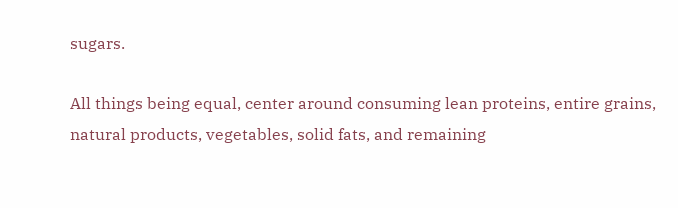sugars.

All things being equal, center around consuming lean proteins, entire grains, natural products, vegetables, solid fats, and remaining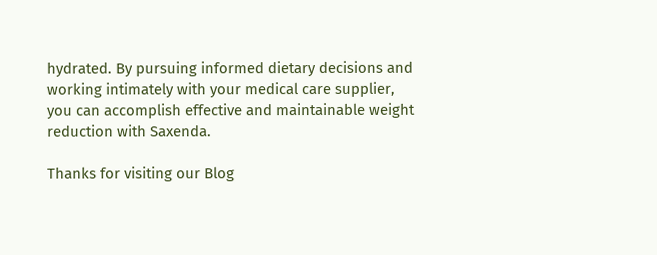hydrated. By pursuing informed dietary decisions and working intimately with your medical care supplier, you can accomplish effective and maintainable weight reduction with Saxenda.

Thanks for visiting our Blog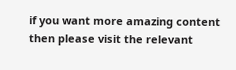if you want more amazing content then please visit the relevant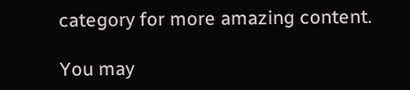category for more amazing content.

You may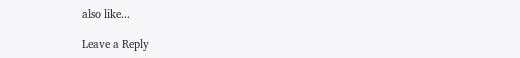also like...

Leave a Reply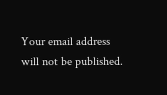Your email address will not be published.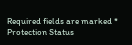Required fields are marked * Protection Status